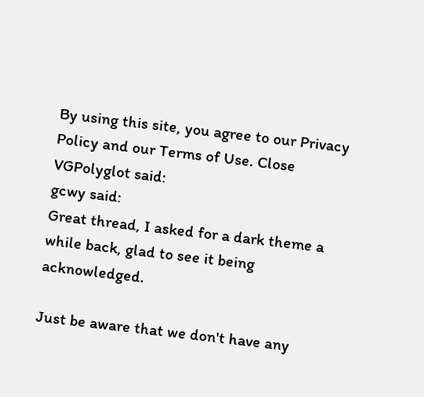By using this site, you agree to our Privacy Policy and our Terms of Use. Close
VGPolyglot said:
gcwy said:
Great thread, I asked for a dark theme a while back, glad to see it being acknowledged.

Just be aware that we don't have any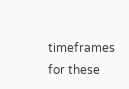timeframes for these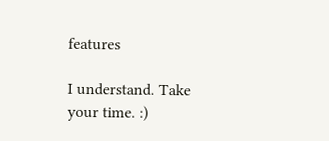features

I understand. Take your time. :)